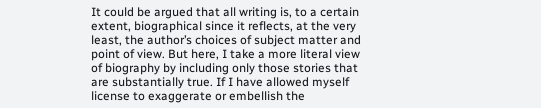It could be argued that all writing is, to a certain extent, biographical since it reflects, at the very least, the author’s choices of subject matter and point of view. But here, I take a more literal view of biography by including only those stories that are substantially true. If I have allowed myself license to exaggerate or embellish the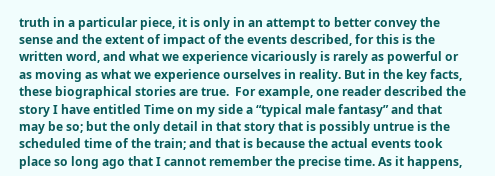truth in a particular piece, it is only in an attempt to better convey the sense and the extent of impact of the events described, for this is the written word, and what we experience vicariously is rarely as powerful or as moving as what we experience ourselves in reality. But in the key facts, these biographical stories are true.  For example, one reader described the story I have entitled Time on my side a “typical male fantasy” and that may be so; but the only detail in that story that is possibly untrue is the scheduled time of the train; and that is because the actual events took place so long ago that I cannot remember the precise time. As it happens,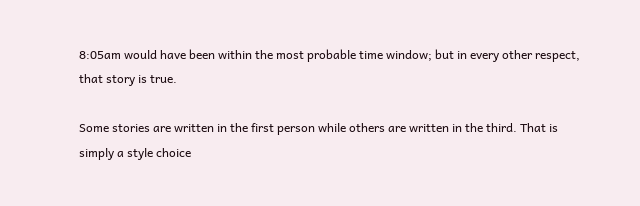8:05am would have been within the most probable time window; but in every other respect, that story is true.

Some stories are written in the first person while others are written in the third. That is simply a style choice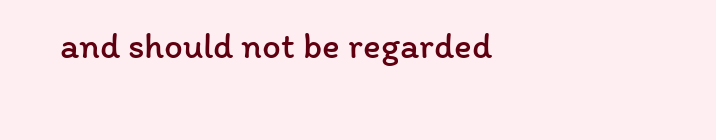and should not be regarded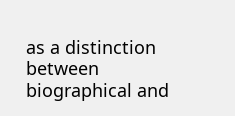as a distinction between biographical and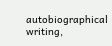autobiographical writing,